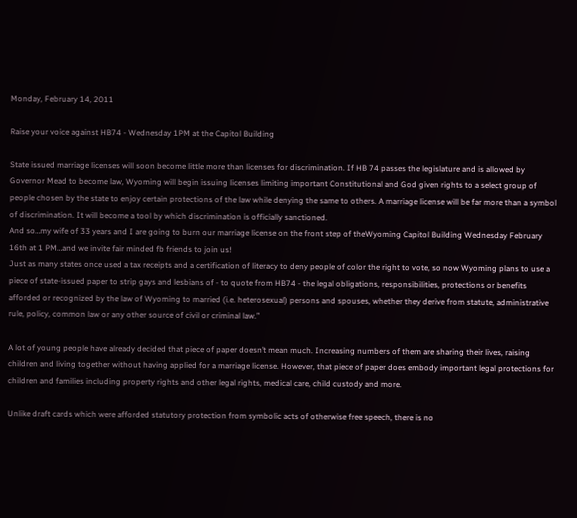Monday, February 14, 2011

Raise your voice against HB74 - Wednesday 1PM at the Capitol Building

State issued marriage licenses will soon become little more than licenses for discrimination. If HB 74 passes the legislature and is allowed by Governor Mead to become law, Wyoming will begin issuing licenses limiting important Constitutional and God given rights to a select group of people chosen by the state to enjoy certain protections of the law while denying the same to others. A marriage license will be far more than a symbol of discrimination. It will become a tool by which discrimination is officially sanctioned.
And so…my wife of 33 years and I are going to burn our marriage license on the front step of theWyoming Capitol Building Wednesday February 16th at 1 PM…and we invite fair minded fb friends to join us!
Just as many states once used a tax receipts and a certification of literacy to deny people of color the right to vote, so now Wyoming plans to use a piece of state-issued paper to strip gays and lesbians of - to quote from HB74 - the legal obligations, responsibilities, protections or benefits afforded or recognized by the law of Wyoming to married (i.e. heterosexual) persons and spouses, whether they derive from statute, administrative rule, policy, common law or any other source of civil or criminal law.”

A lot of young people have already decided that piece of paper doesn’t mean much. Increasing numbers of them are sharing their lives, raising children and living together without having applied for a marriage license. However, that piece of paper does embody important legal protections for children and families including property rights and other legal rights, medical care, child custody and more.

Unlike draft cards which were afforded statutory protection from symbolic acts of otherwise free speech, there is no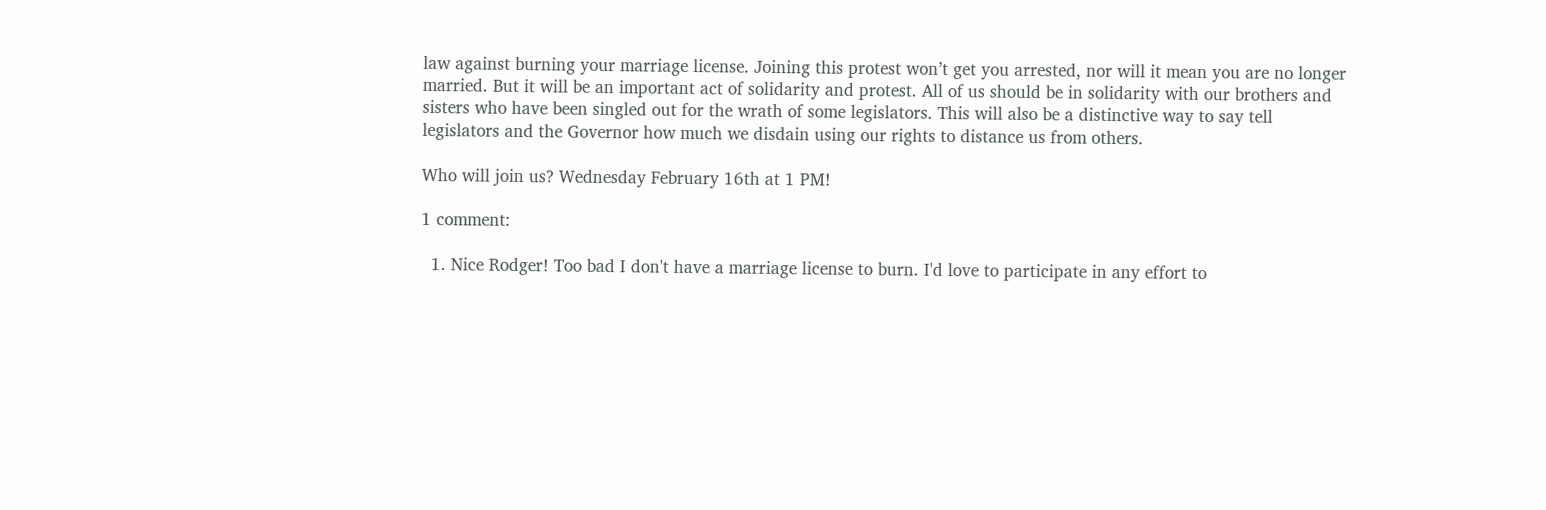law against burning your marriage license. Joining this protest won’t get you arrested, nor will it mean you are no longer married. But it will be an important act of solidarity and protest. All of us should be in solidarity with our brothers and sisters who have been singled out for the wrath of some legislators. This will also be a distinctive way to say tell legislators and the Governor how much we disdain using our rights to distance us from others.

Who will join us? Wednesday February 16th at 1 PM!

1 comment:

  1. Nice Rodger! Too bad I don't have a marriage license to burn. I'd love to participate in any effort to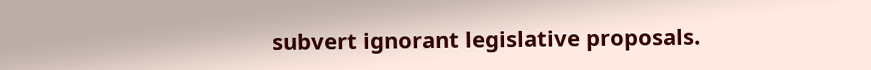subvert ignorant legislative proposals.